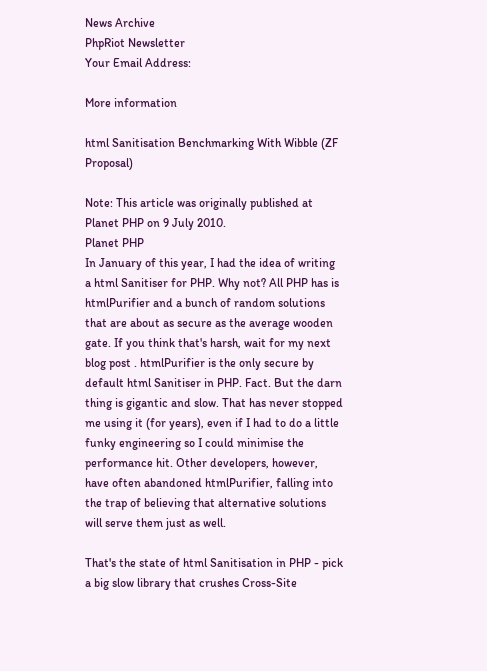News Archive
PhpRiot Newsletter
Your Email Address:

More information

html Sanitisation Benchmarking With Wibble (ZF Proposal)

Note: This article was originally published at Planet PHP on 9 July 2010.
Planet PHP
In January of this year, I had the idea of writing a html Sanitiser for PHP. Why not? All PHP has is htmlPurifier and a bunch of random solutions that are about as secure as the average wooden gate. If you think that's harsh, wait for my next blog post . htmlPurifier is the only secure by default html Sanitiser in PHP. Fact. But the darn thing is gigantic and slow. That has never stopped me using it (for years), even if I had to do a little funky engineering so I could minimise the performance hit. Other developers, however, have often abandoned htmlPurifier, falling into the trap of believing that alternative solutions will serve them just as well.

That's the state of html Sanitisation in PHP - pick a big slow library that crushes Cross-Site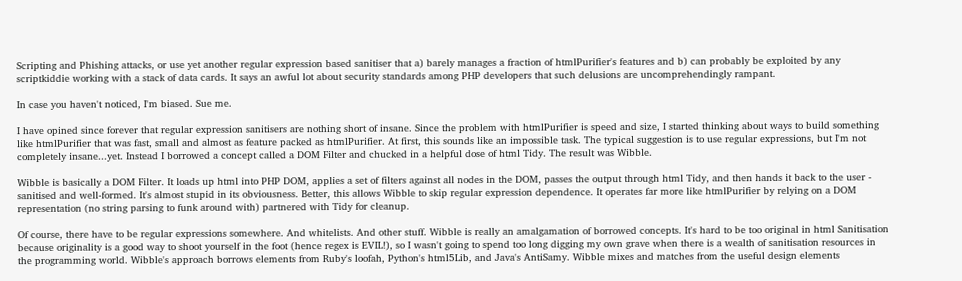Scripting and Phishing attacks, or use yet another regular expression based sanitiser that a) barely manages a fraction of htmlPurifier's features and b) can probably be exploited by any scriptkiddie working with a stack of data cards. It says an awful lot about security standards among PHP developers that such delusions are uncomprehendingly rampant.

In case you haven't noticed, I'm biased. Sue me.

I have opined since forever that regular expression sanitisers are nothing short of insane. Since the problem with htmlPurifier is speed and size, I started thinking about ways to build something like htmlPurifier that was fast, small and almost as feature packed as htmlPurifier. At first, this sounds like an impossible task. The typical suggestion is to use regular expressions, but I'm not completely insane...yet. Instead I borrowed a concept called a DOM Filter and chucked in a helpful dose of html Tidy. The result was Wibble.

Wibble is basically a DOM Filter. It loads up html into PHP DOM, applies a set of filters against all nodes in the DOM, passes the output through html Tidy, and then hands it back to the user - sanitised and well-formed. It's almost stupid in its obviousness. Better, this allows Wibble to skip regular expression dependence. It operates far more like htmlPurifier by relying on a DOM representation (no string parsing to funk around with) partnered with Tidy for cleanup.

Of course, there have to be regular expressions somewhere. And whitelists. And other stuff. Wibble is really an amalgamation of borrowed concepts. It's hard to be too original in html Sanitisation because originality is a good way to shoot yourself in the foot (hence regex is EVIL!), so I wasn't going to spend too long digging my own grave when there is a wealth of sanitisation resources in the programming world. Wibble's approach borrows elements from Ruby's loofah, Python's html5Lib, and Java's AntiSamy. Wibble mixes and matches from the useful design elements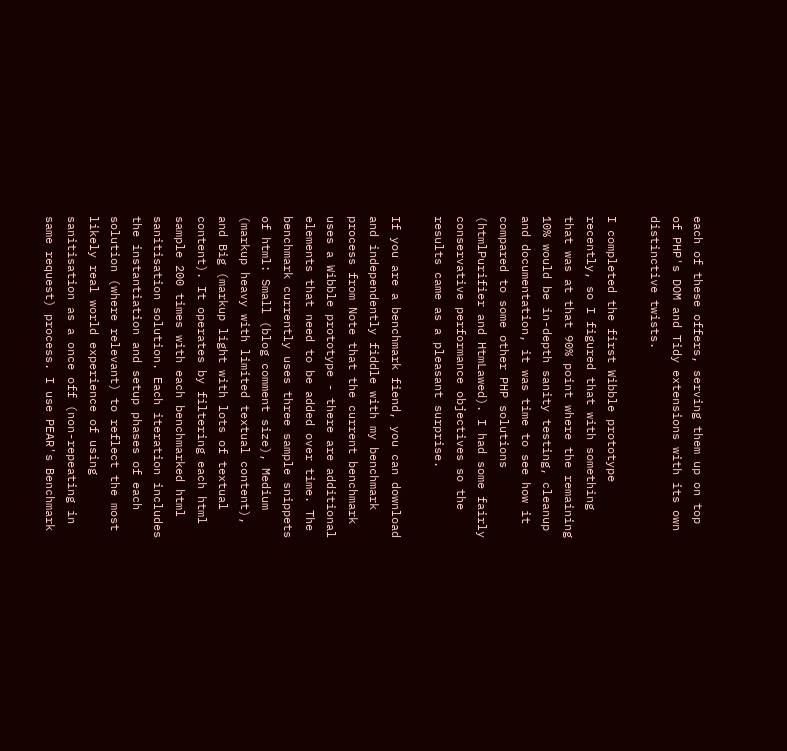each of these offers, serving them up on top of PHP's DOM and Tidy extensions with its own distinctive twists.

I completed the first Wibble prototype recently, so I figured that with something that was at that 90% point where the remaining 10% would be in-depth sanity testing, cleanup and documentation, it was time to see how it compared to some other PHP solutions (htmlPurifier and HtmLawed). I had some fairly conservative performance objectives so the results came as a pleasant surprise.

If you are a benchmark fiend, you can download and independently fiddle with my benchmark process from Note that the current benchmark uses a Wibble prototype - there are additional elements that need to be added over time. The benchmark currently uses three sample snippets of html: Small (blog comment size), Medium (markup heavy with limited textual content), and Big (markup light with lots of textual content). It operates by filtering each html sample 200 times with each benchmarked html sanitisation solution. Each iteration includes the instantiation and setup phases of each solution (where relevant) to reflect the most likely real world experience of using sanitisation as a once off (non-repeating in same request) process. I use PEAR's Benchmark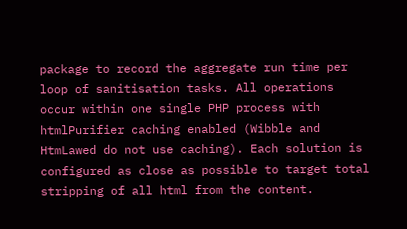package to record the aggregate run time per loop of sanitisation tasks. All operations occur within one single PHP process with htmlPurifier caching enabled (Wibble and HtmLawed do not use caching). Each solution is configured as close as possible to target total stripping of all html from the content.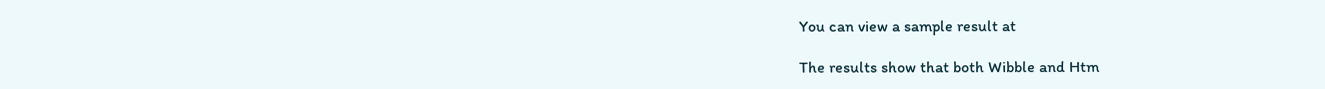You can view a sample result at

The results show that both Wibble and Htm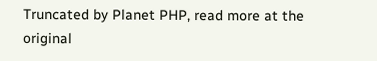Truncated by Planet PHP, read more at the original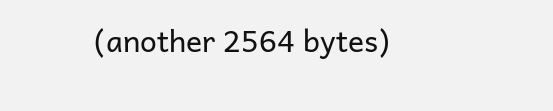(another 2564 bytes)